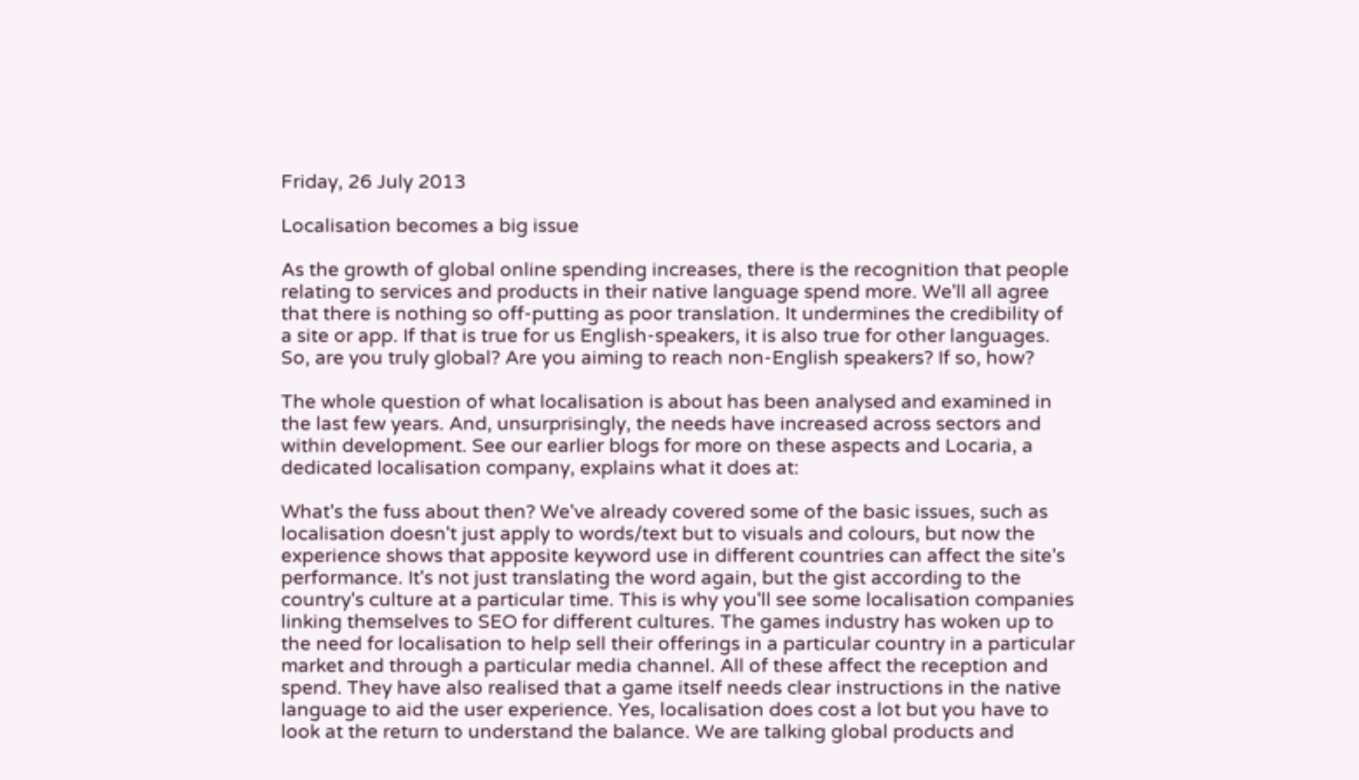Friday, 26 July 2013

Localisation becomes a big issue

As the growth of global online spending increases, there is the recognition that people relating to services and products in their native language spend more. We'll all agree that there is nothing so off-putting as poor translation. It undermines the credibility of a site or app. If that is true for us English-speakers, it is also true for other languages. So, are you truly global? Are you aiming to reach non-English speakers? If so, how?

The whole question of what localisation is about has been analysed and examined in the last few years. And, unsurprisingly, the needs have increased across sectors and within development. See our earlier blogs for more on these aspects and Locaria, a dedicated localisation company, explains what it does at:

What's the fuss about then? We've already covered some of the basic issues, such as localisation doesn't just apply to words/text but to visuals and colours, but now the experience shows that apposite keyword use in different countries can affect the site's performance. It's not just translating the word again, but the gist according to the country's culture at a particular time. This is why you'll see some localisation companies linking themselves to SEO for different cultures. The games industry has woken up to the need for localisation to help sell their offerings in a particular country in a particular market and through a particular media channel. All of these affect the reception and spend. They have also realised that a game itself needs clear instructions in the native language to aid the user experience. Yes, localisation does cost a lot but you have to look at the return to understand the balance. We are talking global products and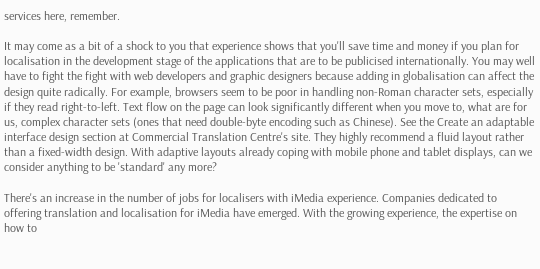services here, remember.

It may come as a bit of a shock to you that experience shows that you'll save time and money if you plan for localisation in the development stage of the applications that are to be publicised internationally. You may well have to fight the fight with web developers and graphic designers because adding in globalisation can affect the design quite radically. For example, browsers seem to be poor in handling non-Roman character sets, especially if they read right-to-left. Text flow on the page can look significantly different when you move to, what are for us, complex character sets (ones that need double-byte encoding such as Chinese). See the Create an adaptable interface design section at Commercial Translation Centre's site. They highly recommend a fluid layout rather than a fixed-width design. With adaptive layouts already coping with mobile phone and tablet displays, can we consider anything to be 'standard' any more?

There's an increase in the number of jobs for localisers with iMedia experience. Companies dedicated to offering translation and localisation for iMedia have emerged. With the growing experience, the expertise on how to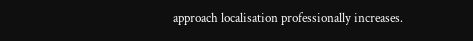approach localisation professionally increases.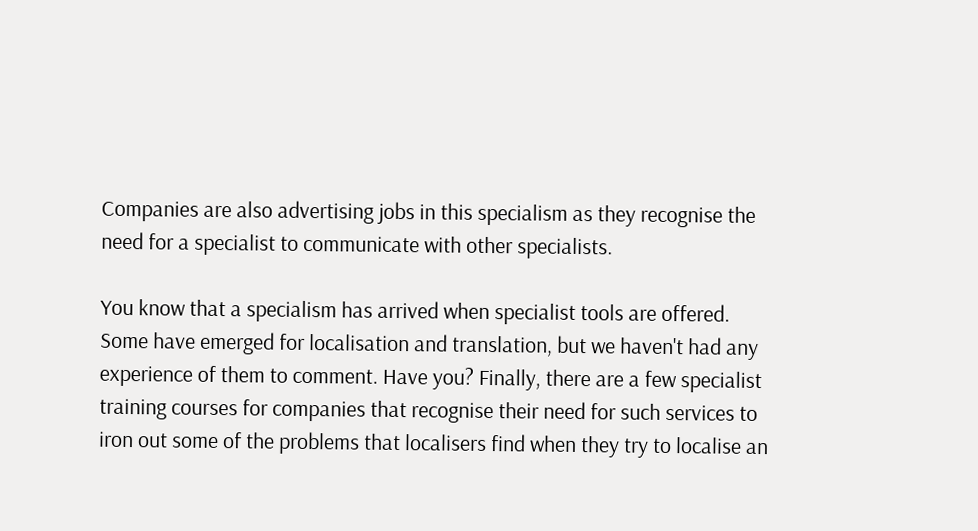Companies are also advertising jobs in this specialism as they recognise the need for a specialist to communicate with other specialists.

You know that a specialism has arrived when specialist tools are offered. Some have emerged for localisation and translation, but we haven't had any experience of them to comment. Have you? Finally, there are a few specialist training courses for companies that recognise their need for such services to iron out some of the problems that localisers find when they try to localise an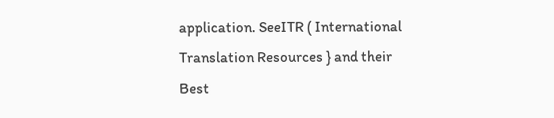application. SeeITR ( International Translation Resources } and their Best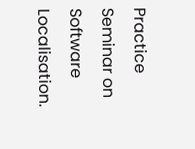Practice Seminar on Software Localisation.